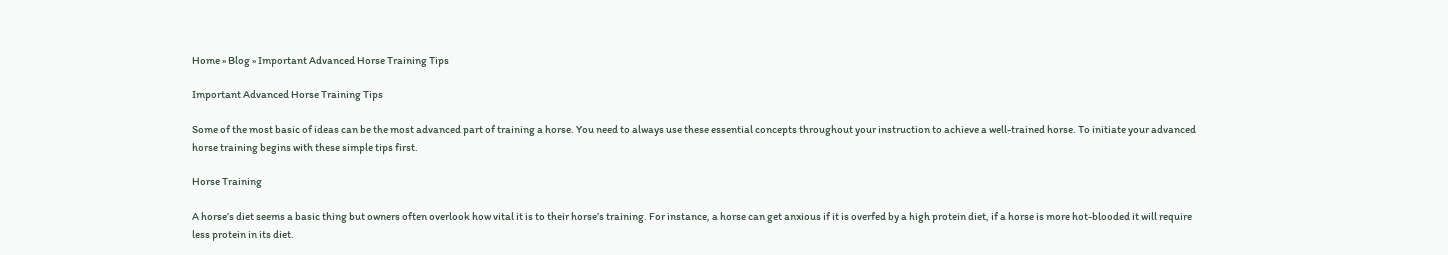Home » Blog » Important Advanced Horse Training Tips

Important Advanced Horse Training Tips

Some of the most basic of ideas can be the most advanced part of training a horse. You need to always use these essential concepts throughout your instruction to achieve a well-trained horse. To initiate your advanced horse training begins with these simple tips first.

Horse Training

A horse’s diet seems a basic thing but owners often overlook how vital it is to their horse’s training. For instance, a horse can get anxious if it is overfed by a high protein diet, if a horse is more hot-blooded it will require less protein in its diet.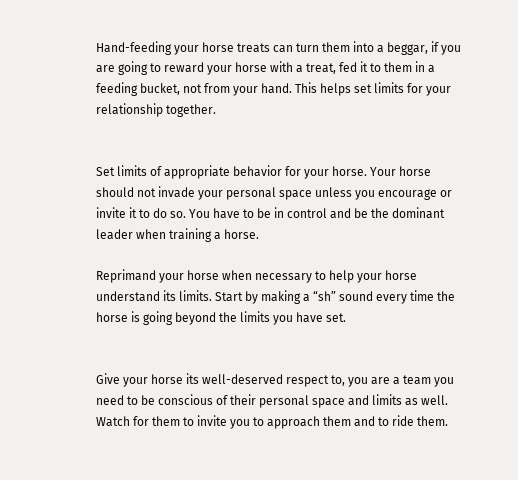Hand-feeding your horse treats can turn them into a beggar, if you are going to reward your horse with a treat, fed it to them in a feeding bucket, not from your hand. This helps set limits for your relationship together.


Set limits of appropriate behavior for your horse. Your horse should not invade your personal space unless you encourage or invite it to do so. You have to be in control and be the dominant leader when training a horse.

Reprimand your horse when necessary to help your horse understand its limits. Start by making a “sh” sound every time the horse is going beyond the limits you have set.


Give your horse its well-deserved respect to, you are a team you need to be conscious of their personal space and limits as well. Watch for them to invite you to approach them and to ride them.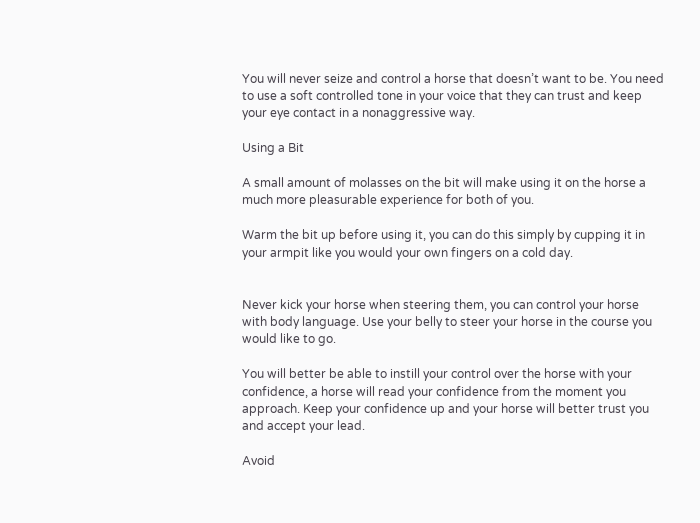You will never seize and control a horse that doesn’t want to be. You need to use a soft controlled tone in your voice that they can trust and keep your eye contact in a nonaggressive way.

Using a Bit

A small amount of molasses on the bit will make using it on the horse a much more pleasurable experience for both of you.

Warm the bit up before using it, you can do this simply by cupping it in your armpit like you would your own fingers on a cold day.


Never kick your horse when steering them, you can control your horse with body language. Use your belly to steer your horse in the course you would like to go.

You will better be able to instill your control over the horse with your confidence, a horse will read your confidence from the moment you approach. Keep your confidence up and your horse will better trust you and accept your lead.

Avoid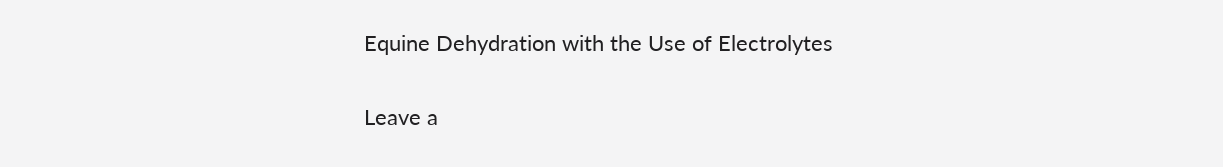Equine Dehydration with the Use of Electrolytes

Leave a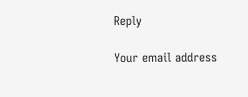Reply

Your email address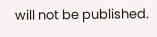will not be published.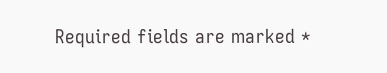Required fields are marked *